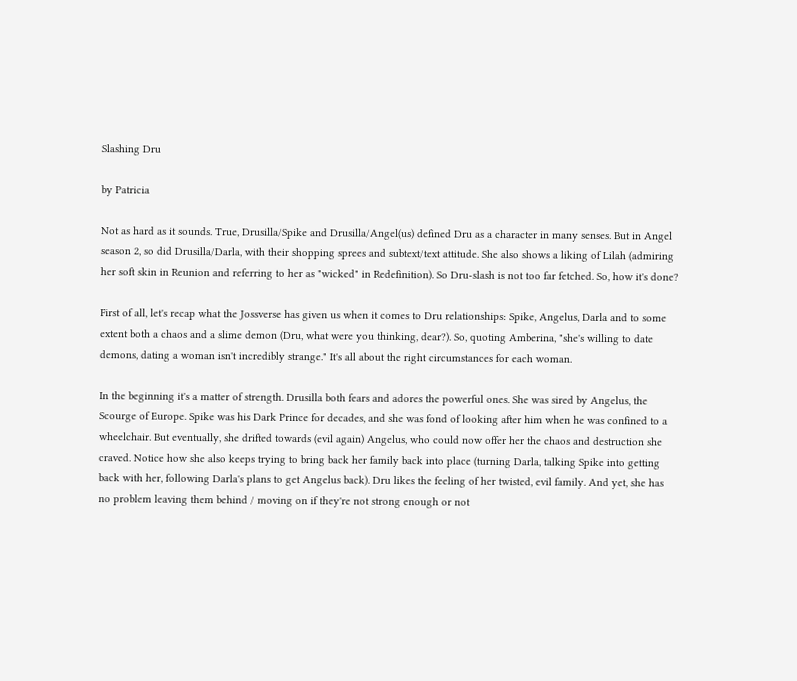Slashing Dru

by Patricia

Not as hard as it sounds. True, Drusilla/Spike and Drusilla/Angel(us) defined Dru as a character in many senses. But in Angel season 2, so did Drusilla/Darla, with their shopping sprees and subtext/text attitude. She also shows a liking of Lilah (admiring her soft skin in Reunion and referring to her as "wicked" in Redefinition). So Dru-slash is not too far fetched. So, how it's done?

First of all, let's recap what the Jossverse has given us when it comes to Dru relationships: Spike, Angelus, Darla and to some extent both a chaos and a slime demon (Dru, what were you thinking, dear?). So, quoting Amberina, "she's willing to date demons, dating a woman isn't incredibly strange." It's all about the right circumstances for each woman.

In the beginning it's a matter of strength. Drusilla both fears and adores the powerful ones. She was sired by Angelus, the Scourge of Europe. Spike was his Dark Prince for decades, and she was fond of looking after him when he was confined to a wheelchair. But eventually, she drifted towards (evil again) Angelus, who could now offer her the chaos and destruction she craved. Notice how she also keeps trying to bring back her family back into place (turning Darla, talking Spike into getting back with her, following Darla's plans to get Angelus back). Dru likes the feeling of her twisted, evil family. And yet, she has no problem leaving them behind / moving on if they're not strong enough or not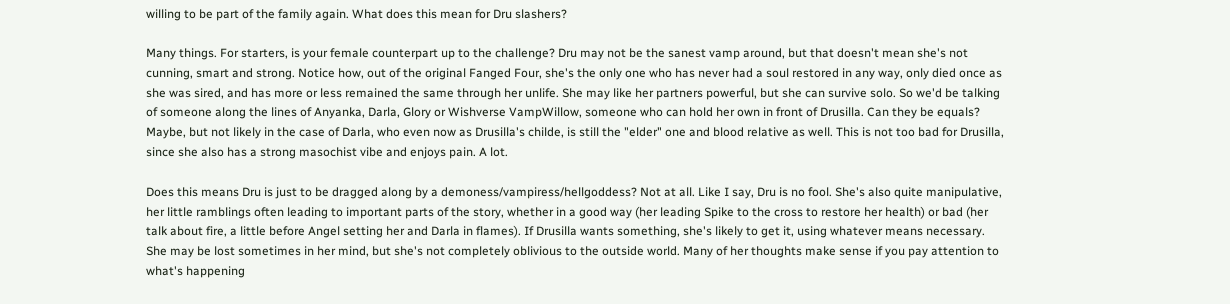willing to be part of the family again. What does this mean for Dru slashers?

Many things. For starters, is your female counterpart up to the challenge? Dru may not be the sanest vamp around, but that doesn't mean she's not cunning, smart and strong. Notice how, out of the original Fanged Four, she's the only one who has never had a soul restored in any way, only died once as she was sired, and has more or less remained the same through her unlife. She may like her partners powerful, but she can survive solo. So we'd be talking of someone along the lines of Anyanka, Darla, Glory or Wishverse VampWillow, someone who can hold her own in front of Drusilla. Can they be equals? Maybe, but not likely in the case of Darla, who even now as Drusilla's childe, is still the "elder" one and blood relative as well. This is not too bad for Drusilla, since she also has a strong masochist vibe and enjoys pain. A lot.

Does this means Dru is just to be dragged along by a demoness/vampiress/hellgoddess? Not at all. Like I say, Dru is no fool. She's also quite manipulative, her little ramblings often leading to important parts of the story, whether in a good way (her leading Spike to the cross to restore her health) or bad (her talk about fire, a little before Angel setting her and Darla in flames). If Drusilla wants something, she's likely to get it, using whatever means necessary. She may be lost sometimes in her mind, but she's not completely oblivious to the outside world. Many of her thoughts make sense if you pay attention to what's happening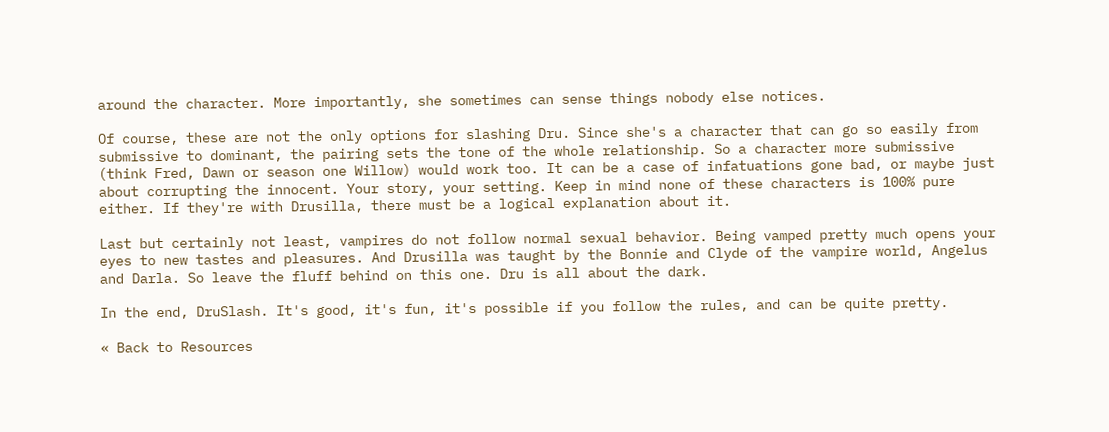around the character. More importantly, she sometimes can sense things nobody else notices.

Of course, these are not the only options for slashing Dru. Since she's a character that can go so easily from submissive to dominant, the pairing sets the tone of the whole relationship. So a character more submissive (think Fred, Dawn or season one Willow) would work too. It can be a case of infatuations gone bad, or maybe just about corrupting the innocent. Your story, your setting. Keep in mind none of these characters is 100% pure either. If they're with Drusilla, there must be a logical explanation about it.

Last but certainly not least, vampires do not follow normal sexual behavior. Being vamped pretty much opens your eyes to new tastes and pleasures. And Drusilla was taught by the Bonnie and Clyde of the vampire world, Angelus and Darla. So leave the fluff behind on this one. Dru is all about the dark.

In the end, DruSlash. It's good, it's fun, it's possible if you follow the rules, and can be quite pretty.

« Back to Resources